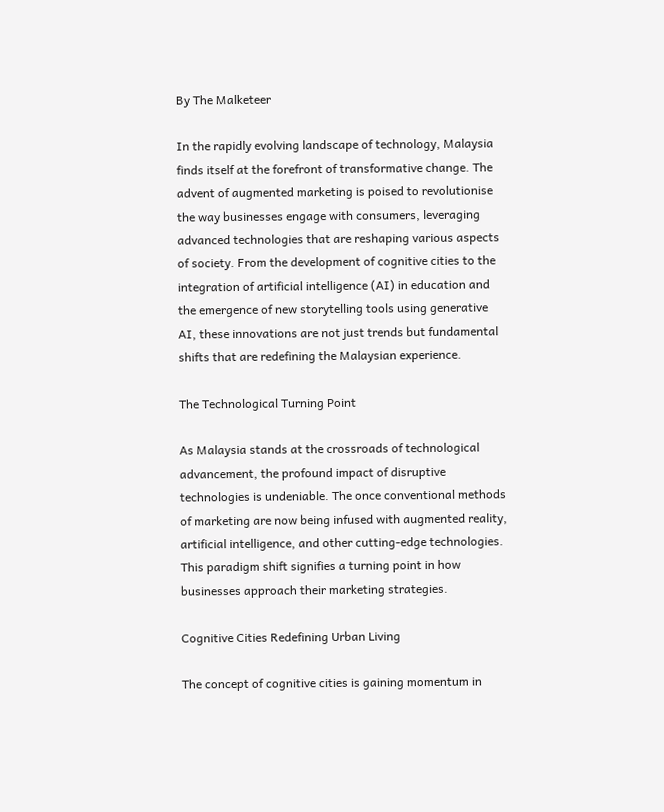By The Malketeer

In the rapidly evolving landscape of technology, Malaysia finds itself at the forefront of transformative change. The advent of augmented marketing is poised to revolutionise the way businesses engage with consumers, leveraging advanced technologies that are reshaping various aspects of society. From the development of cognitive cities to the integration of artificial intelligence (AI) in education and the emergence of new storytelling tools using generative AI, these innovations are not just trends but fundamental shifts that are redefining the Malaysian experience.

The Technological Turning Point

As Malaysia stands at the crossroads of technological advancement, the profound impact of disruptive technologies is undeniable. The once conventional methods of marketing are now being infused with augmented reality, artificial intelligence, and other cutting-edge technologies. This paradigm shift signifies a turning point in how businesses approach their marketing strategies.

Cognitive Cities Redefining Urban Living

The concept of cognitive cities is gaining momentum in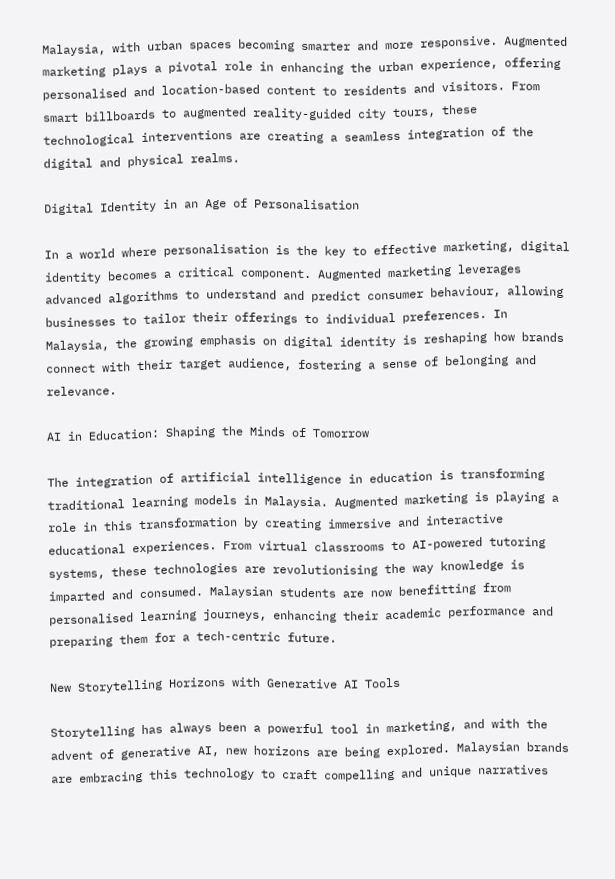Malaysia, with urban spaces becoming smarter and more responsive. Augmented marketing plays a pivotal role in enhancing the urban experience, offering personalised and location-based content to residents and visitors. From smart billboards to augmented reality-guided city tours, these technological interventions are creating a seamless integration of the digital and physical realms.

Digital Identity in an Age of Personalisation

In a world where personalisation is the key to effective marketing, digital identity becomes a critical component. Augmented marketing leverages advanced algorithms to understand and predict consumer behaviour, allowing businesses to tailor their offerings to individual preferences. In Malaysia, the growing emphasis on digital identity is reshaping how brands connect with their target audience, fostering a sense of belonging and relevance.

AI in Education: Shaping the Minds of Tomorrow

The integration of artificial intelligence in education is transforming traditional learning models in Malaysia. Augmented marketing is playing a role in this transformation by creating immersive and interactive educational experiences. From virtual classrooms to AI-powered tutoring systems, these technologies are revolutionising the way knowledge is imparted and consumed. Malaysian students are now benefitting from personalised learning journeys, enhancing their academic performance and preparing them for a tech-centric future.

New Storytelling Horizons with Generative AI Tools

Storytelling has always been a powerful tool in marketing, and with the advent of generative AI, new horizons are being explored. Malaysian brands are embracing this technology to craft compelling and unique narratives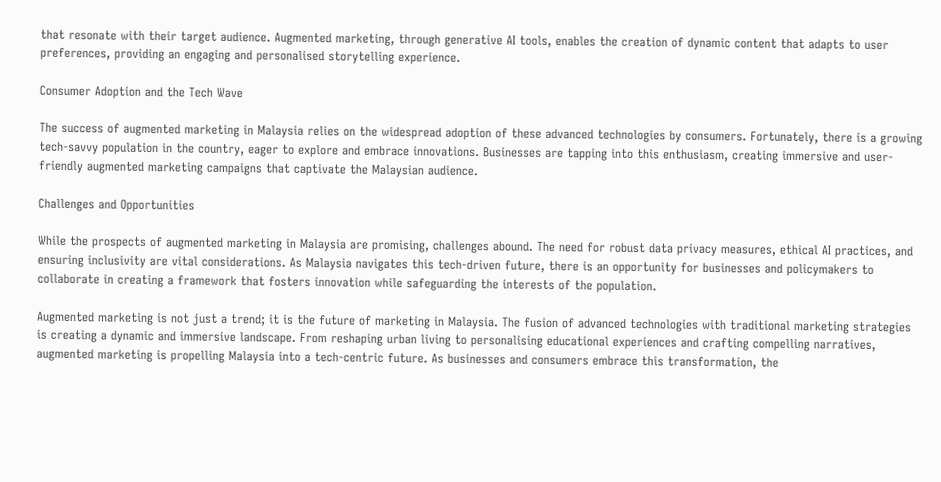that resonate with their target audience. Augmented marketing, through generative AI tools, enables the creation of dynamic content that adapts to user preferences, providing an engaging and personalised storytelling experience.

Consumer Adoption and the Tech Wave

The success of augmented marketing in Malaysia relies on the widespread adoption of these advanced technologies by consumers. Fortunately, there is a growing tech-savvy population in the country, eager to explore and embrace innovations. Businesses are tapping into this enthusiasm, creating immersive and user-friendly augmented marketing campaigns that captivate the Malaysian audience.

Challenges and Opportunities

While the prospects of augmented marketing in Malaysia are promising, challenges abound. The need for robust data privacy measures, ethical AI practices, and ensuring inclusivity are vital considerations. As Malaysia navigates this tech-driven future, there is an opportunity for businesses and policymakers to collaborate in creating a framework that fosters innovation while safeguarding the interests of the population.

Augmented marketing is not just a trend; it is the future of marketing in Malaysia. The fusion of advanced technologies with traditional marketing strategies is creating a dynamic and immersive landscape. From reshaping urban living to personalising educational experiences and crafting compelling narratives, augmented marketing is propelling Malaysia into a tech-centric future. As businesses and consumers embrace this transformation, the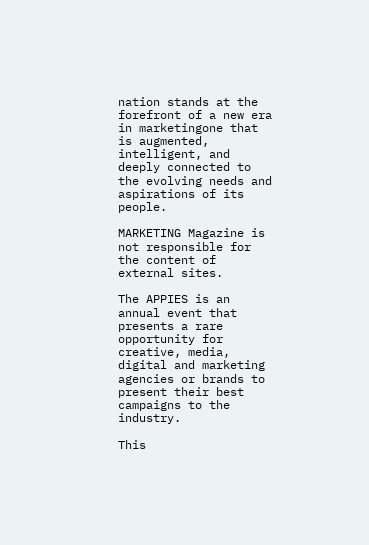nation stands at the forefront of a new era in marketingone that is augmented, intelligent, and deeply connected to the evolving needs and aspirations of its people.

MARKETING Magazine is not responsible for the content of external sites.

The APPIES is an annual event that presents a rare opportunity for creative, media, digital and marketing agencies or brands to present their best campaigns to the industry.

This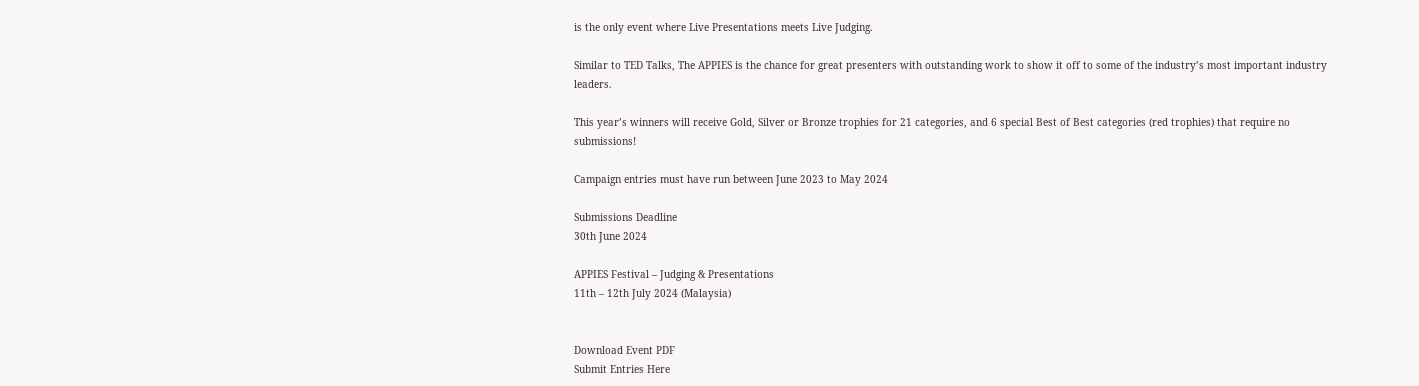is the only event where Live Presentations meets Live Judging.

Similar to TED Talks, The APPIES is the chance for great presenters with outstanding work to show it off to some of the industry’s most important industry leaders.

This year’s winners will receive Gold, Silver or Bronze trophies for 21 categories, and 6 special Best of Best categories (red trophies) that require no submissions!

Campaign entries must have run between June 2023 to May 2024

Submissions Deadline
30th June 2024

APPIES Festival – Judging & Presentations
11th – 12th July 2024 (Malaysia)


Download Event PDF
Submit Entries Here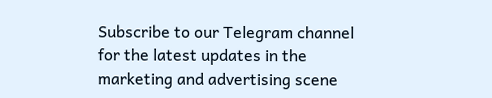Subscribe to our Telegram channel for the latest updates in the marketing and advertising scene